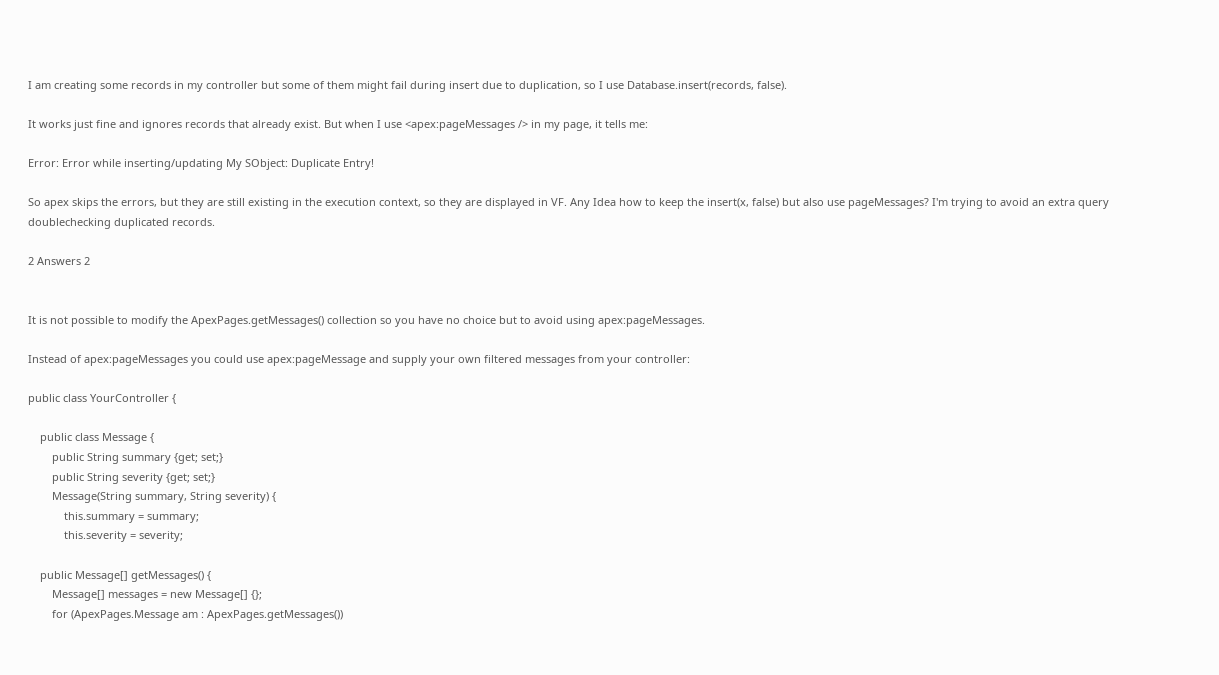I am creating some records in my controller but some of them might fail during insert due to duplication, so I use Database.insert(records, false).

It works just fine and ignores records that already exist. But when I use <apex:pageMessages /> in my page, it tells me:

Error: Error while inserting/updating My SObject: Duplicate Entry!

So apex skips the errors, but they are still existing in the execution context, so they are displayed in VF. Any Idea how to keep the insert(x, false) but also use pageMessages? I'm trying to avoid an extra query doublechecking duplicated records.

2 Answers 2


It is not possible to modify the ApexPages.getMessages() collection so you have no choice but to avoid using apex:pageMessages.

Instead of apex:pageMessages you could use apex:pageMessage and supply your own filtered messages from your controller:

public class YourController {

    public class Message {
        public String summary {get; set;}
        public String severity {get; set;}
        Message(String summary, String severity) {
            this.summary = summary;
            this.severity = severity;

    public Message[] getMessages() {
        Message[] messages = new Message[] {};
        for (ApexPages.Message am : ApexPages.getMessages())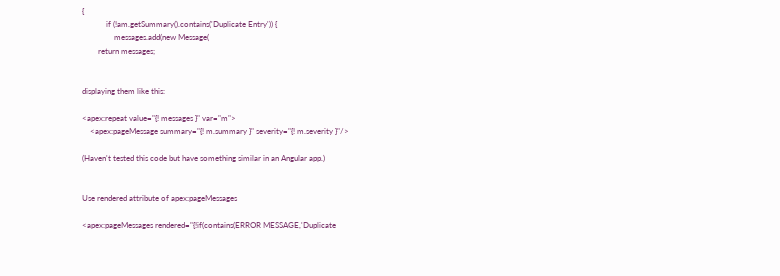{
            if (!am.getSummary().contains('Duplicate Entry')) {
                messages.add(new Message(
        return messages;


displaying them like this:

<apex:repeat value="{! messages }" var="m">
    <apex:pageMessage summary="{! m.summary }" severity="{! m.severity }"/>

(Haven't tested this code but have something similar in an Angular app.)


Use rendered attribute of apex:pageMessages

<apex:pageMessages rendered="{!if(contains(ERROR MESSAGE,'Duplicate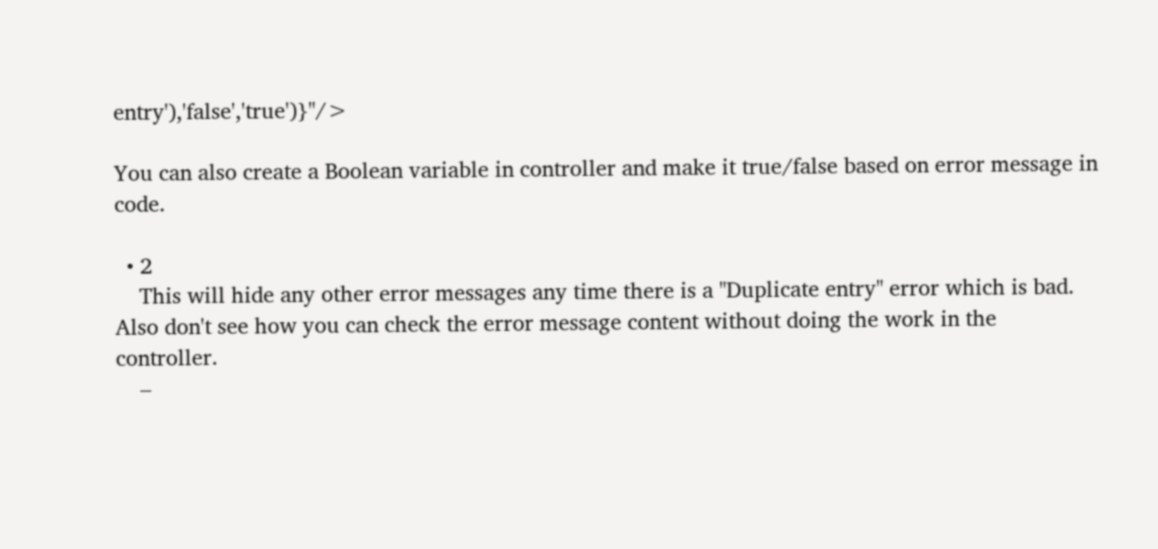entry'),'false','true')}"/>

You can also create a Boolean variable in controller and make it true/false based on error message in code.

  • 2
    This will hide any other error messages any time there is a "Duplicate entry" error which is bad. Also don't see how you can check the error message content without doing the work in the controller.
    –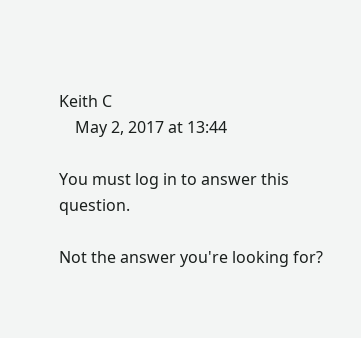Keith C
    May 2, 2017 at 13:44

You must log in to answer this question.

Not the answer you're looking for?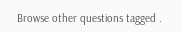Browse other questions tagged .